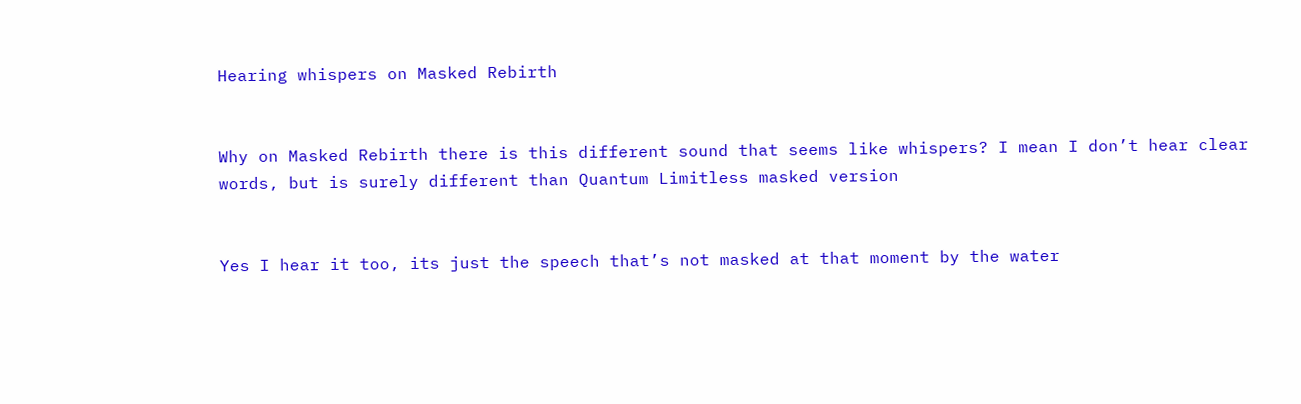Hearing whispers on Masked Rebirth


Why on Masked Rebirth there is this different sound that seems like whispers? I mean I don’t hear clear words, but is surely different than Quantum Limitless masked version


Yes I hear it too, its just the speech that’s not masked at that moment by the water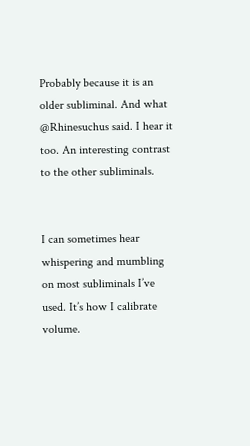Probably because it is an older subliminal. And what @Rhinesuchus said. I hear it too. An interesting contrast to the other subliminals.


I can sometimes hear whispering and mumbling on most subliminals I’ve used. It’s how I calibrate volume.